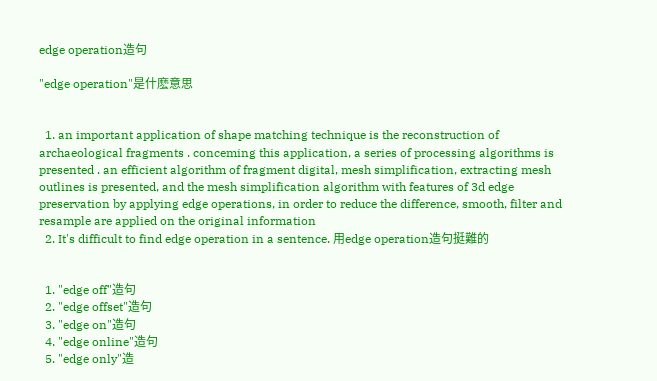edge operation造句

"edge operation"是什麽意思


  1. an important application of shape matching technique is the reconstruction of archaeological fragments . conceming this application, a series of processing algorithms is presented . an efficient algorithm of fragment digital, mesh simplification, extracting mesh outlines is presented, and the mesh simplification algorithm with features of 3d edge preservation by applying edge operations, in order to reduce the difference, smooth, filter and resample are applied on the original information
  2. It's difficult to find edge operation in a sentence. 用edge operation造句挺難的


  1. "edge off"造句
  2. "edge offset"造句
  3. "edge on"造句
  4. "edge online"造句
  5. "edge only"造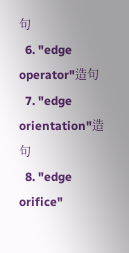句
  6. "edge operator"造句
  7. "edge orientation"造句
  8. "edge orifice"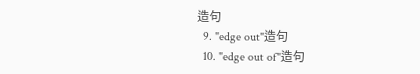造句
  9. "edge out"造句
  10. "edge out of"造句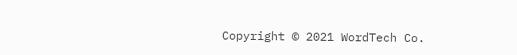Copyright © 2021 WordTech Co.